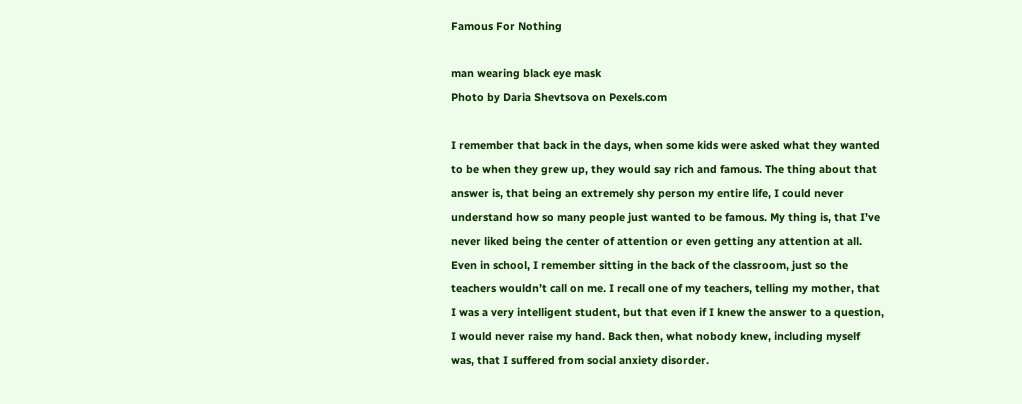Famous For Nothing

man wearing black eye mask
Photo by Daria Shevtsova on Pexels.com

I remember that back in the days, when some kids were asked what they wanted to be when they grew up, they would say rich and famous. The thing about that answer is, that being an extremely shy person my entire life, I could never understand how so many people just wanted to be famous. My thing is, that I’ve never liked being the center of attention or even getting any attention at all. Even in school, I remember sitting in the back of the classroom, just so the teachers wouldn’t call on me. I recall one of my teachers, telling my mother, that I was a very intelligent student, but that even if I knew the answer to a question, I would never raise my hand. Back then, what nobody knew, including myself was, that I suffered from social anxiety disorder.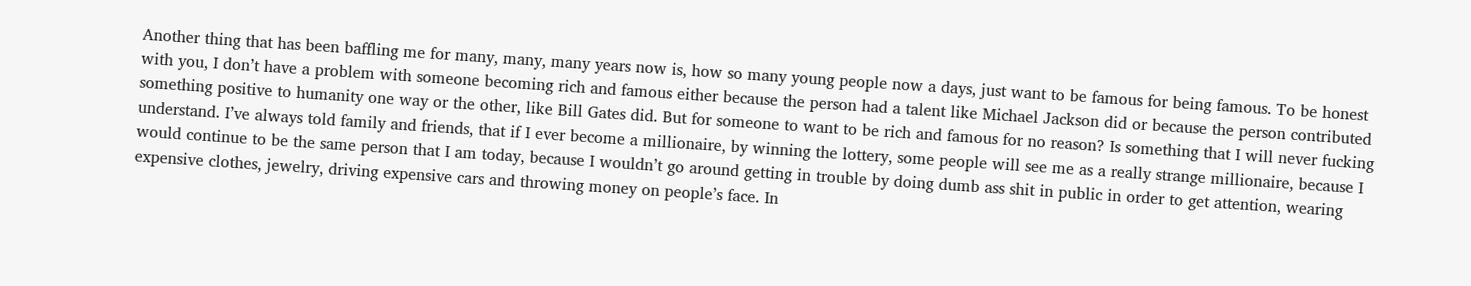Another thing that has been baffling me for many, many, many years now is, how so many young people now a days, just want to be famous for being famous. To be honest with you, I don’t have a problem with someone becoming rich and famous either because the person had a talent like Michael Jackson did or because the person contributed something positive to humanity one way or the other, like Bill Gates did. But for someone to want to be rich and famous for no reason? Is something that I will never fucking understand. I’ve always told family and friends, that if I ever become a millionaire, by winning the lottery, some people will see me as a really strange millionaire, because I would continue to be the same person that I am today, because I wouldn’t go around getting in trouble by doing dumb ass shit in public in order to get attention, wearing expensive clothes, jewelry, driving expensive cars and throwing money on people’s face. In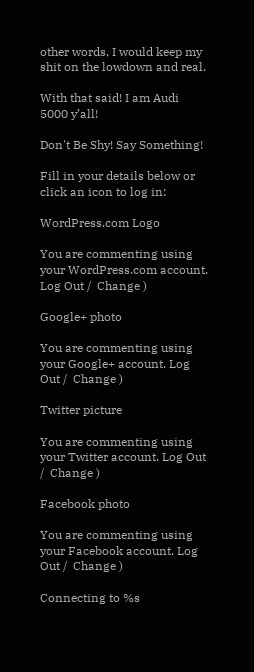other words, I would keep my shit on the lowdown and real.

With that said! I am Audi 5000 y’all!

Don't Be Shy! Say Something!

Fill in your details below or click an icon to log in:

WordPress.com Logo

You are commenting using your WordPress.com account. Log Out /  Change )

Google+ photo

You are commenting using your Google+ account. Log Out /  Change )

Twitter picture

You are commenting using your Twitter account. Log Out /  Change )

Facebook photo

You are commenting using your Facebook account. Log Out /  Change )

Connecting to %s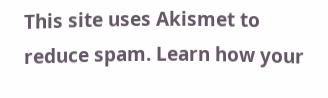This site uses Akismet to reduce spam. Learn how your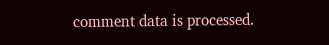comment data is processed.